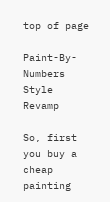top of page

Paint-By-Numbers Style Revamp

So, first you buy a cheap painting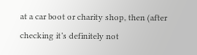at a car boot or charity shop, then (after checking it’s definitely not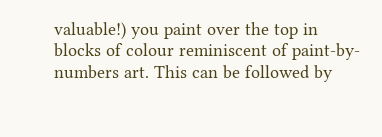valuable!) you paint over the top in blocks of colour reminiscent of paint-by-numbers art. This can be followed by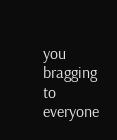you bragging to everyone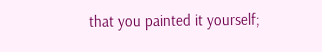that you painted it yourself;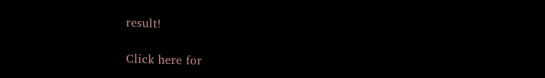result!

Click here for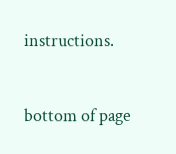instructions.


bottom of page